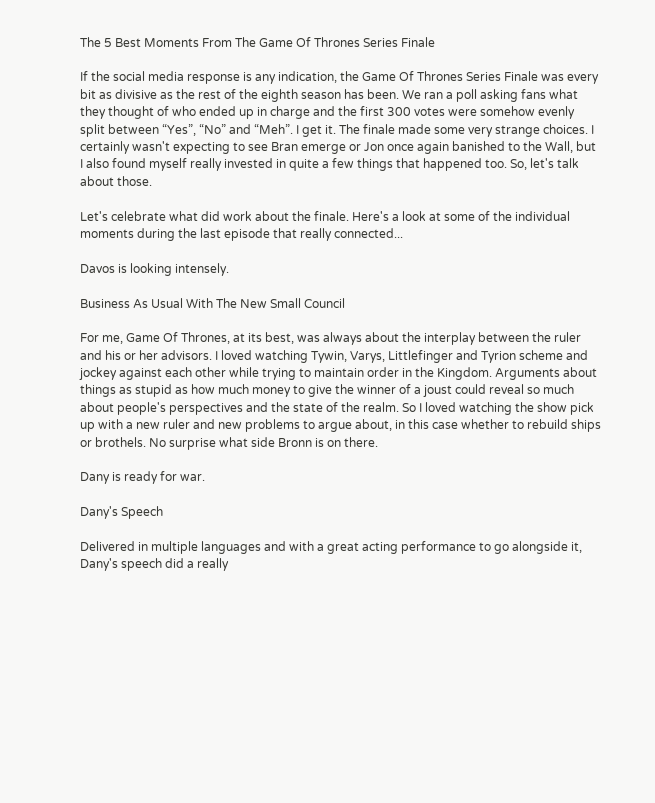The 5 Best Moments From The Game Of Thrones Series Finale

If the social media response is any indication, the Game Of Thrones Series Finale was every bit as divisive as the rest of the eighth season has been. We ran a poll asking fans what they thought of who ended up in charge and the first 300 votes were somehow evenly split between “Yes”, “No” and “Meh”. I get it. The finale made some very strange choices. I certainly wasn't expecting to see Bran emerge or Jon once again banished to the Wall, but I also found myself really invested in quite a few things that happened too. So, let's talk about those.

Let's celebrate what did work about the finale. Here's a look at some of the individual moments during the last episode that really connected...

Davos is looking intensely.

Business As Usual With The New Small Council

For me, Game Of Thrones, at its best, was always about the interplay between the ruler and his or her advisors. I loved watching Tywin, Varys, Littlefinger and Tyrion scheme and jockey against each other while trying to maintain order in the Kingdom. Arguments about things as stupid as how much money to give the winner of a joust could reveal so much about people's perspectives and the state of the realm. So I loved watching the show pick up with a new ruler and new problems to argue about, in this case whether to rebuild ships or brothels. No surprise what side Bronn is on there.

Dany is ready for war.

Dany's Speech

Delivered in multiple languages and with a great acting performance to go alongside it, Dany's speech did a really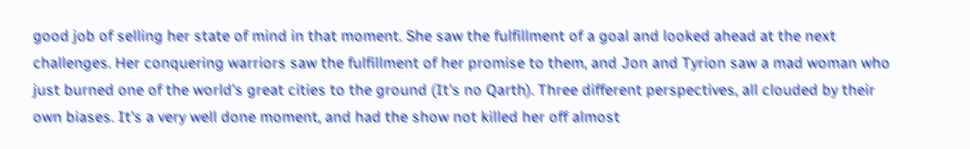good job of selling her state of mind in that moment. She saw the fulfillment of a goal and looked ahead at the next challenges. Her conquering warriors saw the fulfillment of her promise to them, and Jon and Tyrion saw a mad woman who just burned one of the world's great cities to the ground (It's no Qarth). Three different perspectives, all clouded by their own biases. It's a very well done moment, and had the show not killed her off almost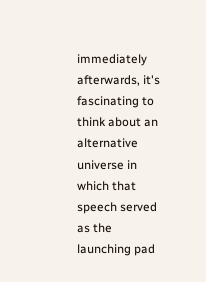immediately afterwards, it's fascinating to think about an alternative universe in which that speech served as the launching pad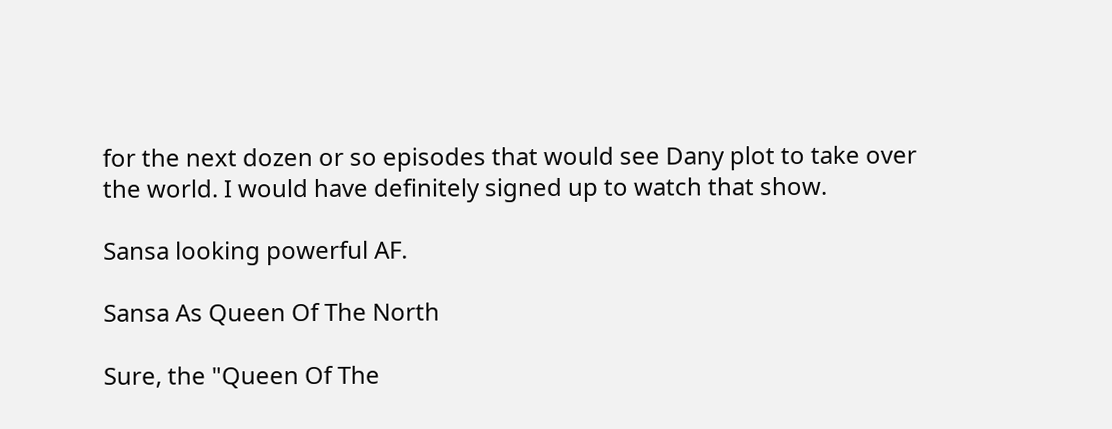for the next dozen or so episodes that would see Dany plot to take over the world. I would have definitely signed up to watch that show.

Sansa looking powerful AF.

Sansa As Queen Of The North

Sure, the "Queen Of The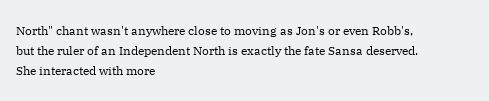North" chant wasn't anywhere close to moving as Jon's or even Robb's, but the ruler of an Independent North is exactly the fate Sansa deserved. She interacted with more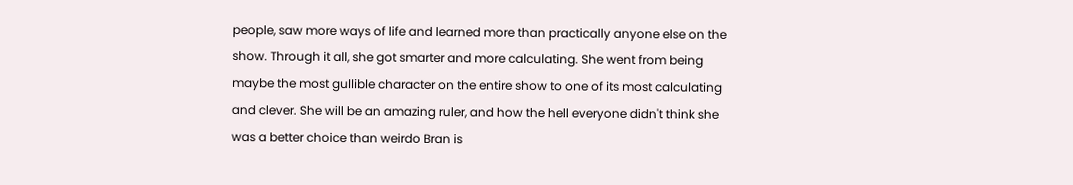people, saw more ways of life and learned more than practically anyone else on the show. Through it all, she got smarter and more calculating. She went from being maybe the most gullible character on the entire show to one of its most calculating and clever. She will be an amazing ruler, and how the hell everyone didn't think she was a better choice than weirdo Bran is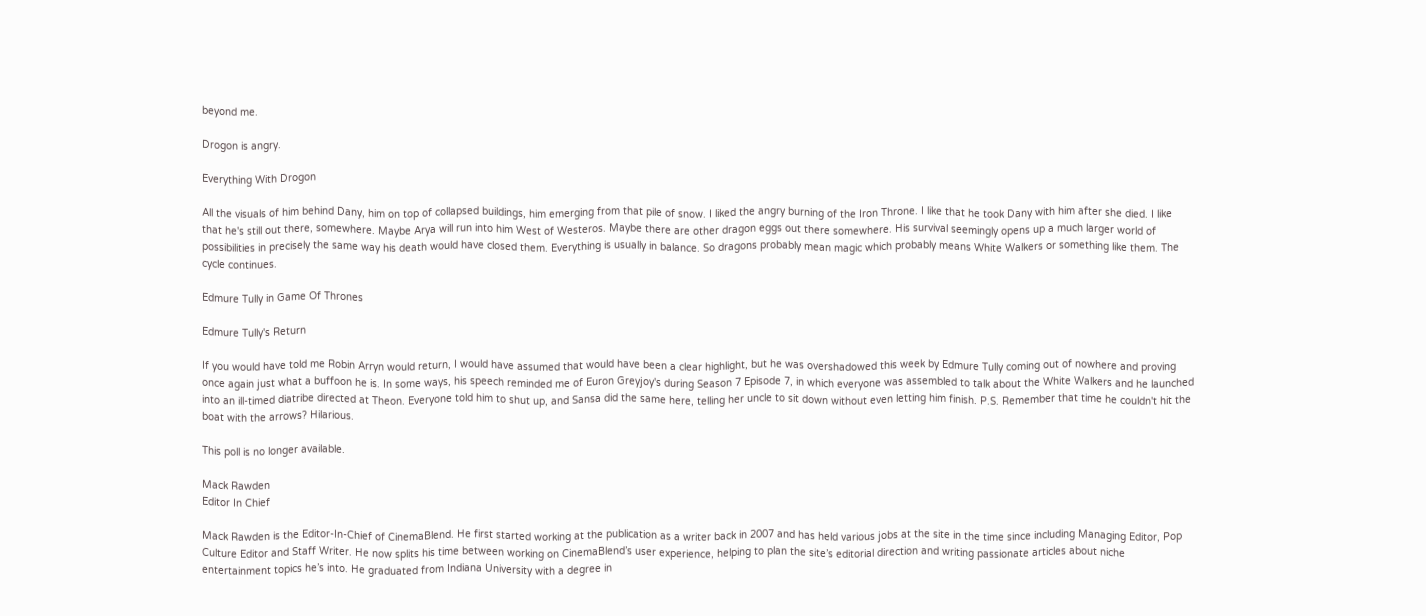beyond me.

Drogon is angry.

Everything With Drogon

All the visuals of him behind Dany, him on top of collapsed buildings, him emerging from that pile of snow. I liked the angry burning of the Iron Throne. I like that he took Dany with him after she died. I like that he's still out there, somewhere. Maybe Arya will run into him West of Westeros. Maybe there are other dragon eggs out there somewhere. His survival seemingly opens up a much larger world of possibilities in precisely the same way his death would have closed them. Everything is usually in balance. So dragons probably mean magic which probably means White Walkers or something like them. The cycle continues.

Edmure Tully in Game Of Thrones

Edmure Tully's Return

If you would have told me Robin Arryn would return, I would have assumed that would have been a clear highlight, but he was overshadowed this week by Edmure Tully coming out of nowhere and proving once again just what a buffoon he is. In some ways, his speech reminded me of Euron Greyjoy's during Season 7 Episode 7, in which everyone was assembled to talk about the White Walkers and he launched into an ill-timed diatribe directed at Theon. Everyone told him to shut up, and Sansa did the same here, telling her uncle to sit down without even letting him finish. P.S. Remember that time he couldn't hit the boat with the arrows? Hilarious.

This poll is no longer available.

Mack Rawden
Editor In Chief

Mack Rawden is the Editor-In-Chief of CinemaBlend. He first started working at the publication as a writer back in 2007 and has held various jobs at the site in the time since including Managing Editor, Pop Culture Editor and Staff Writer. He now splits his time between working on CinemaBlend’s user experience, helping to plan the site’s editorial direction and writing passionate articles about niche entertainment topics he’s into. He graduated from Indiana University with a degree in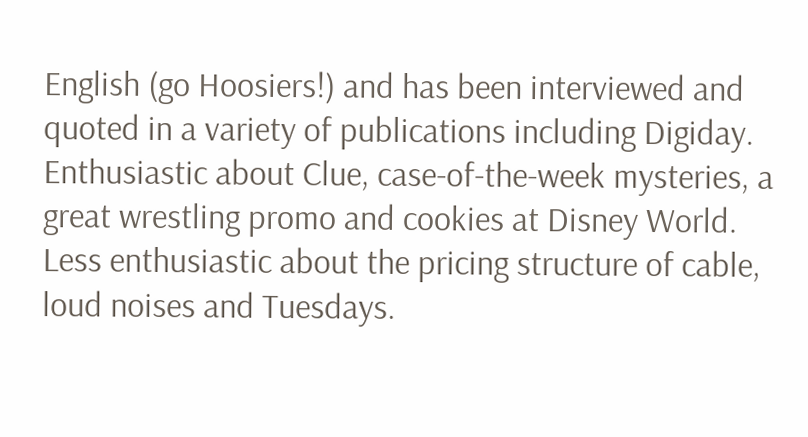English (go Hoosiers!) and has been interviewed and quoted in a variety of publications including Digiday. Enthusiastic about Clue, case-of-the-week mysteries, a great wrestling promo and cookies at Disney World. Less enthusiastic about the pricing structure of cable, loud noises and Tuesdays.